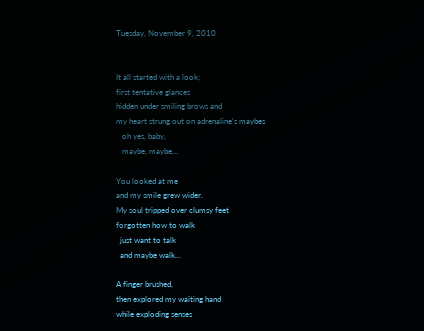Tuesday, November 9, 2010


It all started with a look;
first tentative glances
hidden under smiling brows and
my heart strung out on adrenaline's maybes
   oh yes, baby,
   maybe, maybe...

You looked at me
and my smile grew wider.
My soul tripped over clumsy feet
forgotten how to walk
  just want to talk
  and maybe walk...

A finger brushed,
then explored my waiting hand
while exploding senses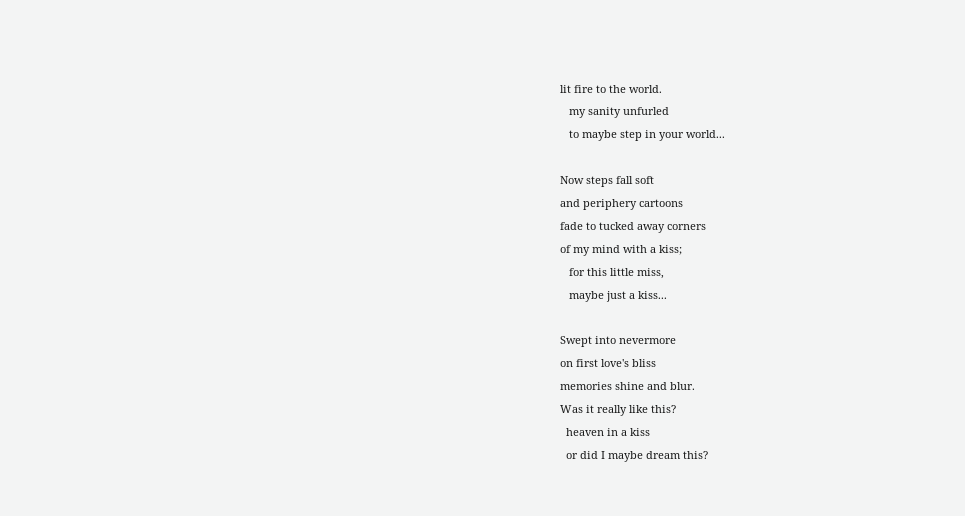lit fire to the world.
   my sanity unfurled
   to maybe step in your world...

Now steps fall soft
and periphery cartoons
fade to tucked away corners
of my mind with a kiss;
   for this little miss,
   maybe just a kiss...

Swept into nevermore
on first love's bliss
memories shine and blur.
Was it really like this?
  heaven in a kiss
  or did I maybe dream this?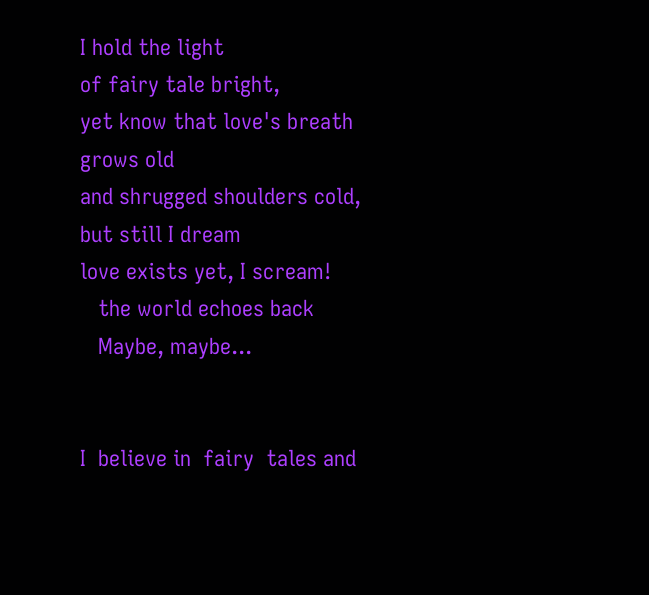I hold the light
of fairy tale bright,
yet know that love's breath grows old
and shrugged shoulders cold,
but still I dream
love exists yet, I scream!
   the world echoes back
   Maybe, maybe...


I  believe in  fairy  tales and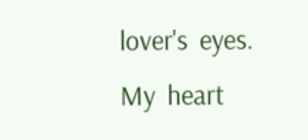lover's  eyes.
My  heart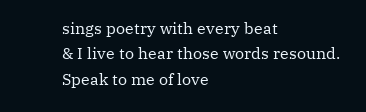sings poetry with every beat
& I live to hear those words resound.
Speak to me of love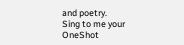and poetry.
Sing to me your OneShot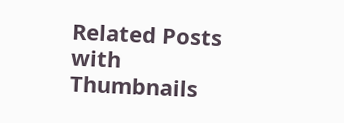Related Posts with Thumbnails